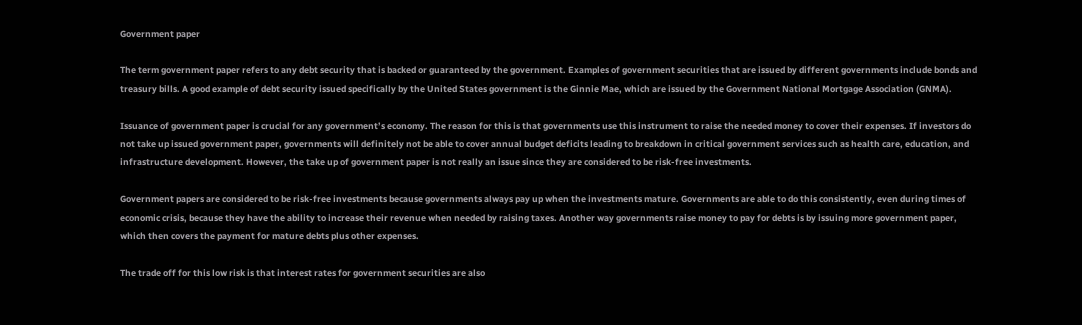Government paper

The term government paper refers to any debt security that is backed or guaranteed by the government. Examples of government securities that are issued by different governments include bonds and treasury bills. A good example of debt security issued specifically by the United States government is the Ginnie Mae, which are issued by the Government National Mortgage Association (GNMA).

Issuance of government paper is crucial for any government’s economy. The reason for this is that governments use this instrument to raise the needed money to cover their expenses. If investors do not take up issued government paper, governments will definitely not be able to cover annual budget deficits leading to breakdown in critical government services such as health care, education, and infrastructure development. However, the take up of government paper is not really an issue since they are considered to be risk-free investments.

Government papers are considered to be risk-free investments because governments always pay up when the investments mature. Governments are able to do this consistently, even during times of economic crisis, because they have the ability to increase their revenue when needed by raising taxes. Another way governments raise money to pay for debts is by issuing more government paper, which then covers the payment for mature debts plus other expenses.

The trade off for this low risk is that interest rates for government securities are also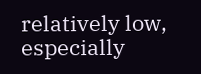relatively low, especially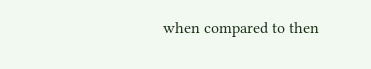when compared to then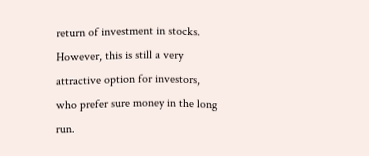return of investment in stocks. However, this is still a very attractive option for investors, who prefer sure money in the long run.